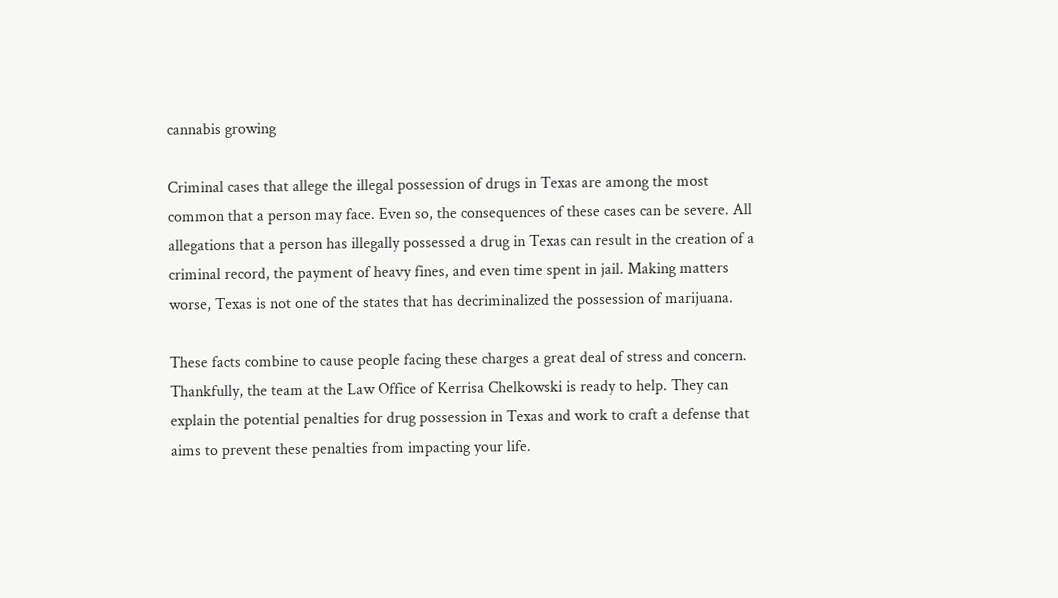cannabis growing

Criminal cases that allege the illegal possession of drugs in Texas are among the most common that a person may face. Even so, the consequences of these cases can be severe. All allegations that a person has illegally possessed a drug in Texas can result in the creation of a criminal record, the payment of heavy fines, and even time spent in jail. Making matters worse, Texas is not one of the states that has decriminalized the possession of marijuana.

These facts combine to cause people facing these charges a great deal of stress and concern. Thankfully, the team at the Law Office of Kerrisa Chelkowski is ready to help. They can explain the potential penalties for drug possession in Texas and work to craft a defense that aims to prevent these penalties from impacting your life.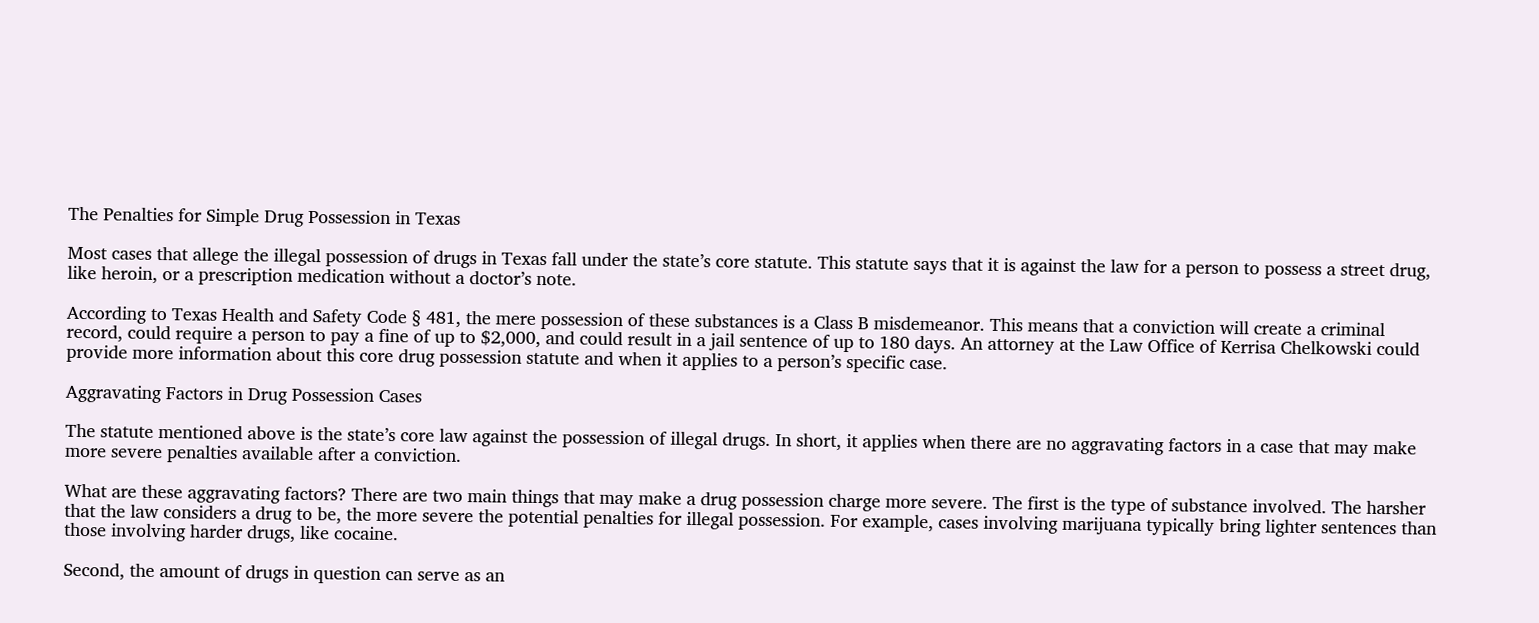The Penalties for Simple Drug Possession in Texas

Most cases that allege the illegal possession of drugs in Texas fall under the state’s core statute. This statute says that it is against the law for a person to possess a street drug, like heroin, or a prescription medication without a doctor’s note.

According to Texas Health and Safety Code § 481, the mere possession of these substances is a Class B misdemeanor. This means that a conviction will create a criminal record, could require a person to pay a fine of up to $2,000, and could result in a jail sentence of up to 180 days. An attorney at the Law Office of Kerrisa Chelkowski could provide more information about this core drug possession statute and when it applies to a person’s specific case.

Aggravating Factors in Drug Possession Cases

The statute mentioned above is the state’s core law against the possession of illegal drugs. In short, it applies when there are no aggravating factors in a case that may make more severe penalties available after a conviction.

What are these aggravating factors? There are two main things that may make a drug possession charge more severe. The first is the type of substance involved. The harsher that the law considers a drug to be, the more severe the potential penalties for illegal possession. For example, cases involving marijuana typically bring lighter sentences than those involving harder drugs, like cocaine.

Second, the amount of drugs in question can serve as an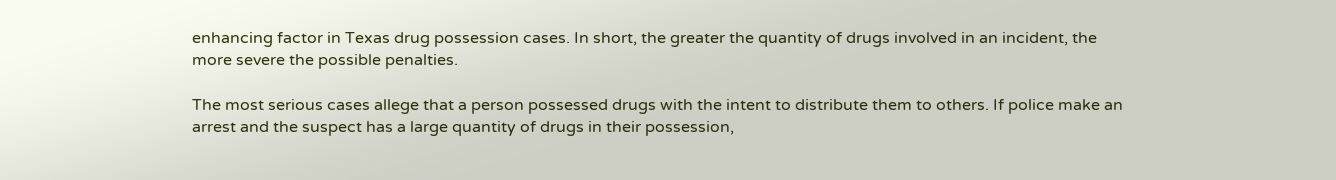enhancing factor in Texas drug possession cases. In short, the greater the quantity of drugs involved in an incident, the more severe the possible penalties.

The most serious cases allege that a person possessed drugs with the intent to distribute them to others. If police make an arrest and the suspect has a large quantity of drugs in their possession,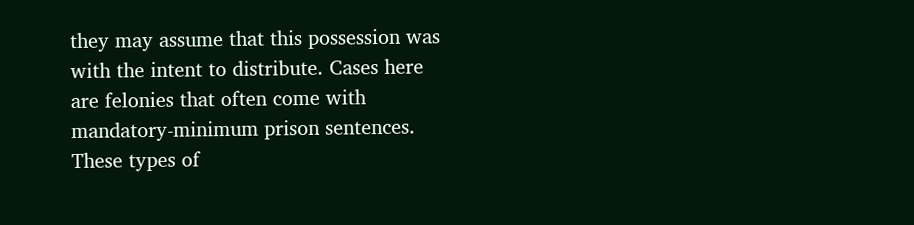they may assume that this possession was with the intent to distribute. Cases here are felonies that often come with mandatory-minimum prison sentences. These types of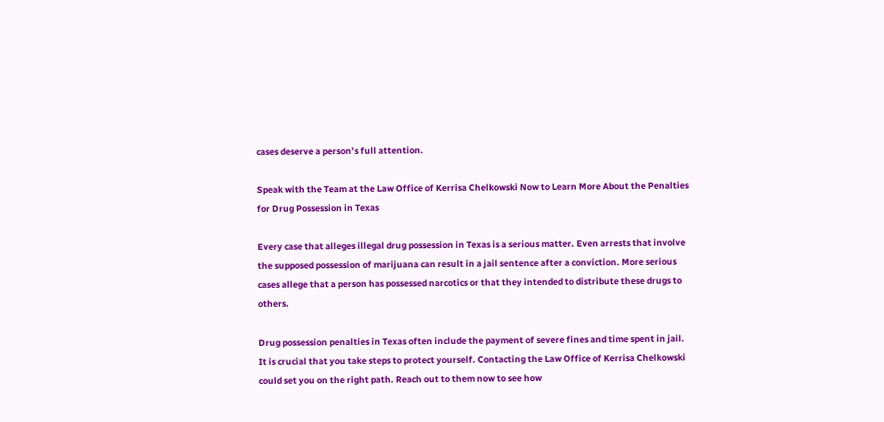cases deserve a person’s full attention.

Speak with the Team at the Law Office of Kerrisa Chelkowski Now to Learn More About the Penalties for Drug Possession in Texas

Every case that alleges illegal drug possession in Texas is a serious matter. Even arrests that involve the supposed possession of marijuana can result in a jail sentence after a conviction. More serious cases allege that a person has possessed narcotics or that they intended to distribute these drugs to others.

Drug possession penalties in Texas often include the payment of severe fines and time spent in jail. It is crucial that you take steps to protect yourself. Contacting the Law Office of Kerrisa Chelkowski could set you on the right path. Reach out to them now to see how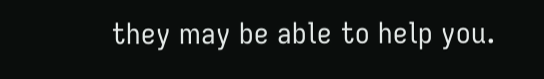they may be able to help you.